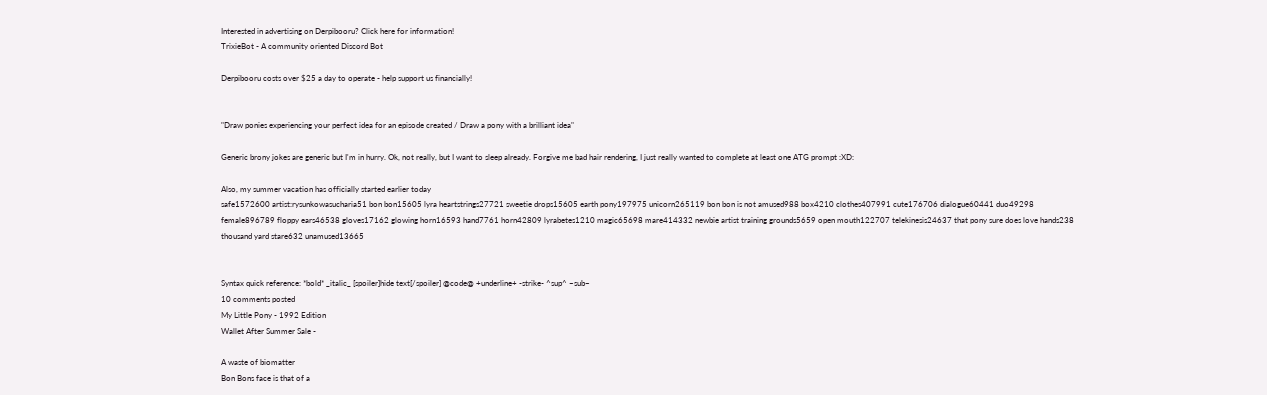Interested in advertising on Derpibooru? Click here for information!
TrixieBot - A community oriented Discord Bot

Derpibooru costs over $25 a day to operate - help support us financially!


"Draw ponies experiencing your perfect idea for an episode created / Draw a pony with a brilliant idea"

Generic brony jokes are generic but I'm in hurry. Ok, not really, but I want to sleep already. Forgive me bad hair rendering, I just really wanted to complete at least one ATG prompt :XD:

Also, my summer vacation has officially started earlier today
safe1572600 artist:rysunkowasucharia51 bon bon15605 lyra heartstrings27721 sweetie drops15605 earth pony197975 unicorn265119 bon bon is not amused988 box4210 clothes407991 cute176706 dialogue60441 duo49298 female896789 floppy ears46538 gloves17162 glowing horn16593 hand7761 horn42809 lyrabetes1210 magic65698 mare414332 newbie artist training grounds5659 open mouth122707 telekinesis24637 that pony sure does love hands238 thousand yard stare632 unamused13665


Syntax quick reference: *bold* _italic_ [spoiler]hide text[/spoiler] @code@ +underline+ -strike- ^sup^ ~sub~
10 comments posted
My Little Pony - 1992 Edition
Wallet After Summer Sale -

A waste of biomatter
Bon Bons face is that of a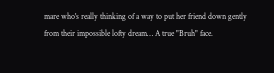mare who's really thinking of a way to put her friend down gently from their impossible lofty dream… A true "Bruh" face.